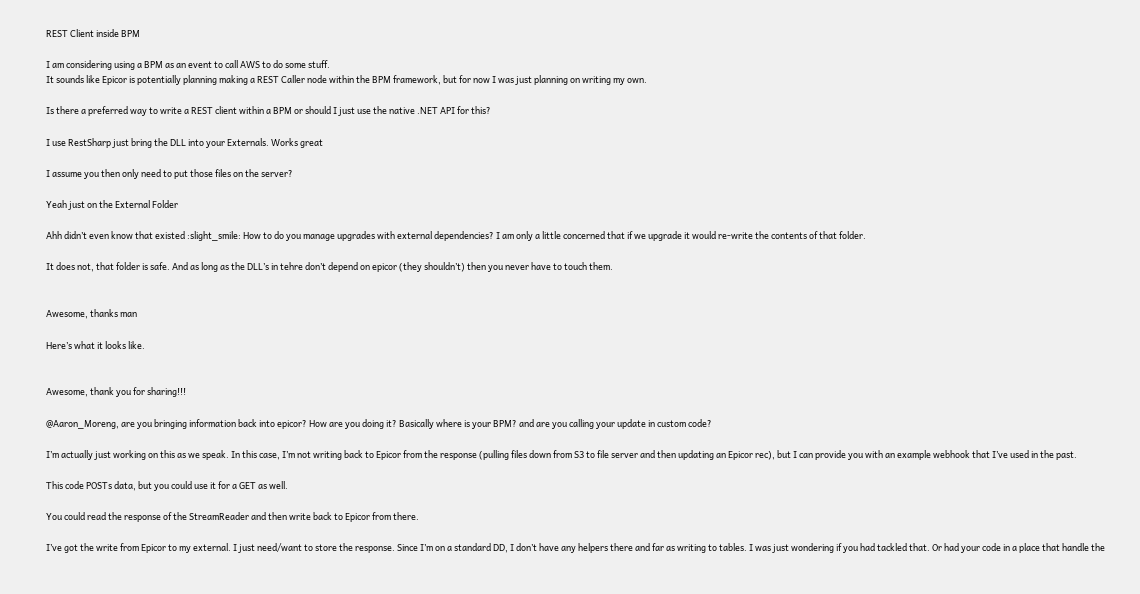REST Client inside BPM

I am considering using a BPM as an event to call AWS to do some stuff.
It sounds like Epicor is potentially planning making a REST Caller node within the BPM framework, but for now I was just planning on writing my own.

Is there a preferred way to write a REST client within a BPM or should I just use the native .NET API for this?

I use RestSharp just bring the DLL into your Externals. Works great

I assume you then only need to put those files on the server?

Yeah just on the External Folder

Ahh didn’t even know that existed :slight_smile: How to do you manage upgrades with external dependencies? I am only a little concerned that if we upgrade it would re-write the contents of that folder.

It does not, that folder is safe. And as long as the DLL’s in tehre don’t depend on epicor (they shouldn’t) then you never have to touch them.


Awesome, thanks man

Here’s what it looks like.


Awesome, thank you for sharing!!!

@Aaron_Moreng, are you bringing information back into epicor? How are you doing it? Basically where is your BPM? and are you calling your update in custom code?

I’m actually just working on this as we speak. In this case, I’m not writing back to Epicor from the response (pulling files down from S3 to file server and then updating an Epicor rec), but I can provide you with an example webhook that I’ve used in the past.

This code POSTs data, but you could use it for a GET as well.

You could read the response of the StreamReader and then write back to Epicor from there.

I’ve got the write from Epicor to my external. I just need/want to store the response. Since I’m on a standard DD, I don’t have any helpers there and far as writing to tables. I was just wondering if you had tackled that. Or had your code in a place that handle the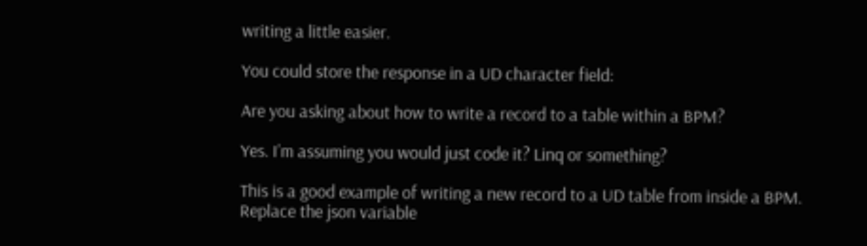writing a little easier.

You could store the response in a UD character field:

Are you asking about how to write a record to a table within a BPM?

Yes. I’m assuming you would just code it? Linq or something?

This is a good example of writing a new record to a UD table from inside a BPM.
Replace the json variable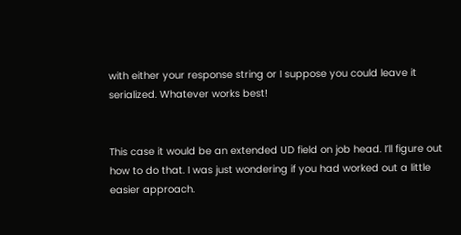with either your response string or I suppose you could leave it serialized. Whatever works best!


This case it would be an extended UD field on job head. I’ll figure out how to do that. I was just wondering if you had worked out a little easier approach.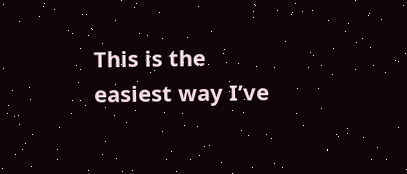This is the easiest way I’ve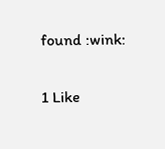found :wink:

1 Like